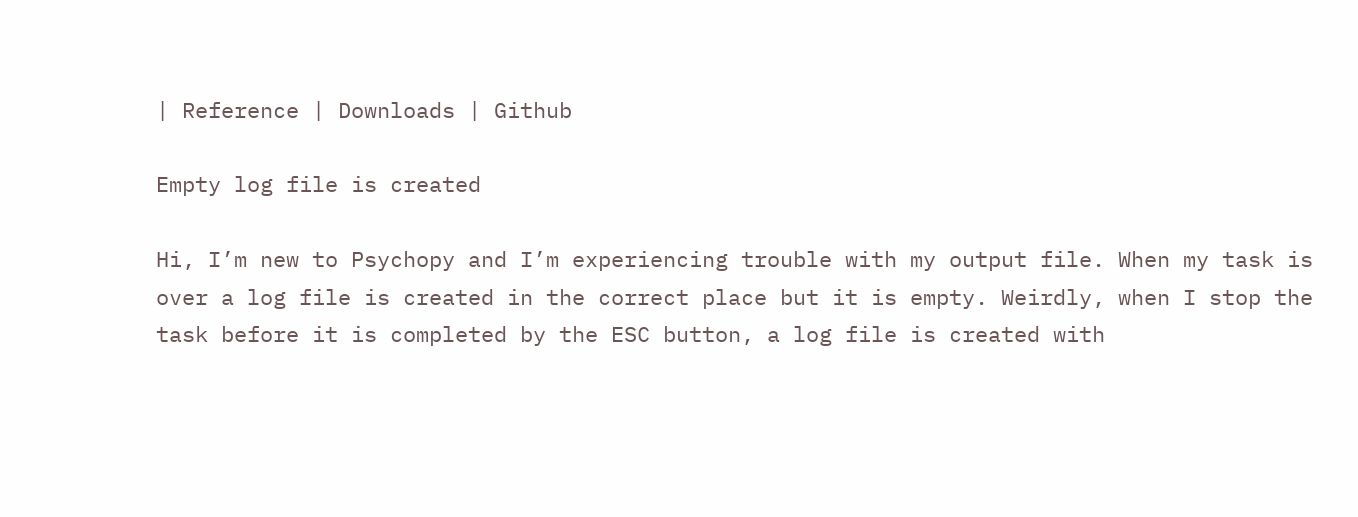| Reference | Downloads | Github

Empty log file is created

Hi, I’m new to Psychopy and I’m experiencing trouble with my output file. When my task is over a log file is created in the correct place but it is empty. Weirdly, when I stop the task before it is completed by the ESC button, a log file is created with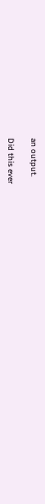an output.

Did this ever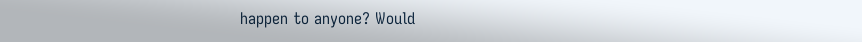happen to anyone? Would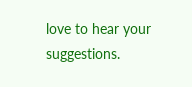love to hear your suggestions.